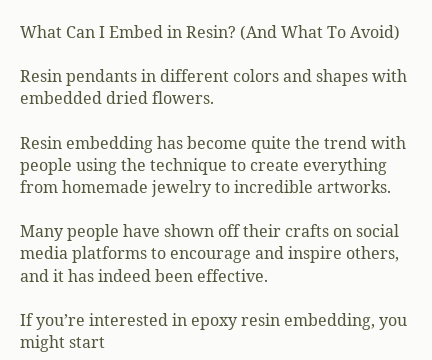What Can I Embed in Resin? (And What To Avoid)

Resin pendants in different colors and shapes with embedded dried flowers.

Resin embedding has become quite the trend with people using the technique to create everything from homemade jewelry to incredible artworks.

Many people have shown off their crafts on social media platforms to encourage and inspire others, and it has indeed been effective.

If you’re interested in epoxy resin embedding, you might start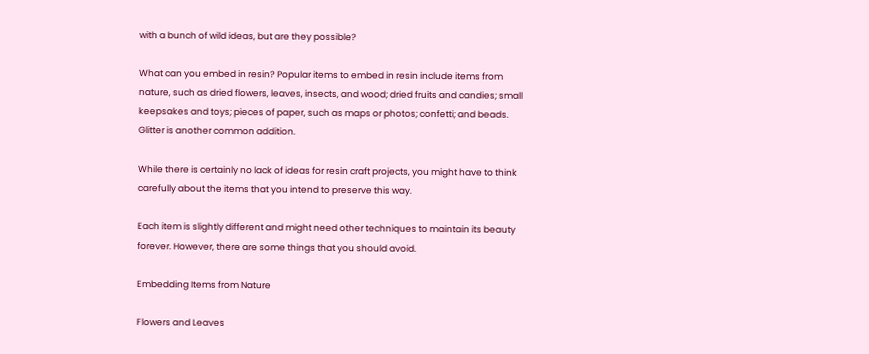with a bunch of wild ideas, but are they possible?

What can you embed in resin? Popular items to embed in resin include items from nature, such as dried flowers, leaves, insects, and wood; dried fruits and candies; small keepsakes and toys; pieces of paper, such as maps or photos; confetti; and beads. Glitter is another common addition.

While there is certainly no lack of ideas for resin craft projects, you might have to think carefully about the items that you intend to preserve this way.

Each item is slightly different and might need other techniques to maintain its beauty forever. However, there are some things that you should avoid.

Embedding Items from Nature

Flowers and Leaves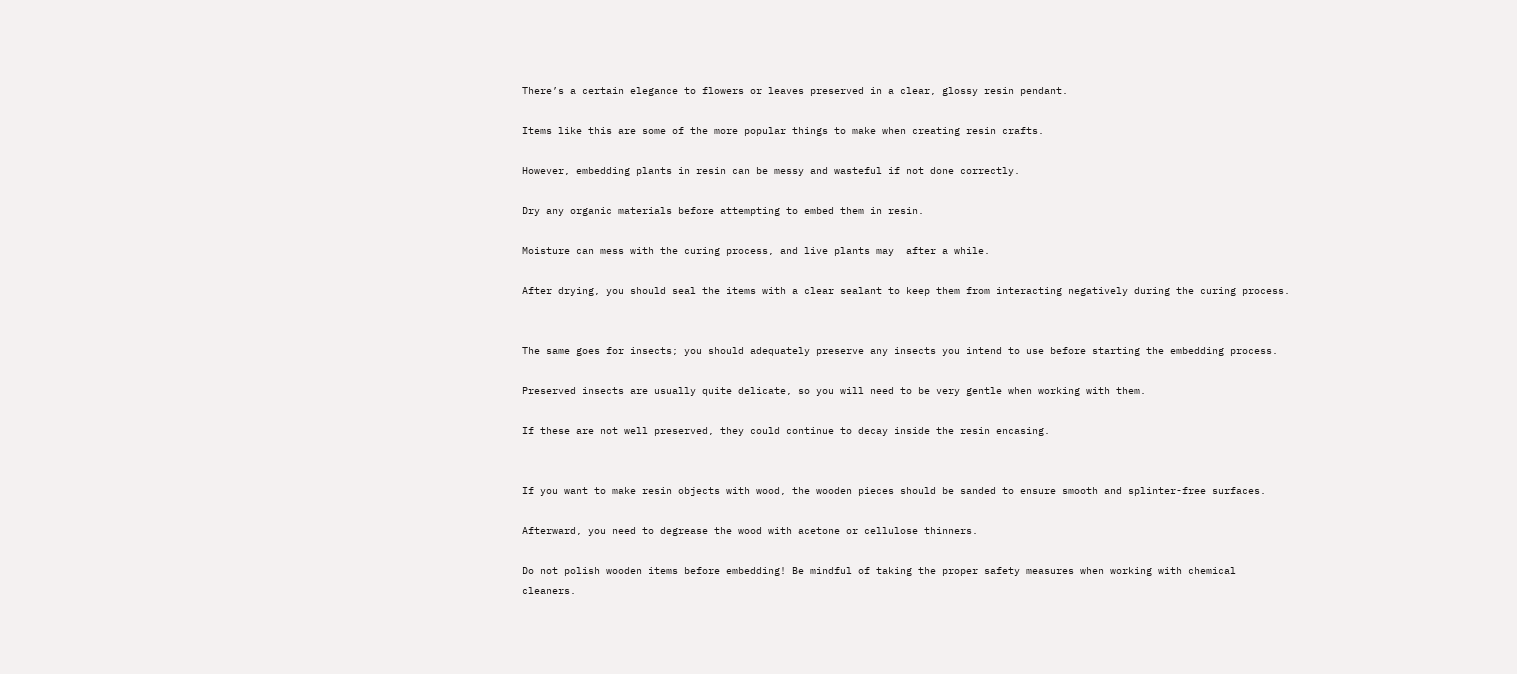There’s a certain elegance to flowers or leaves preserved in a clear, glossy resin pendant.

Items like this are some of the more popular things to make when creating resin crafts.

However, embedding plants in resin can be messy and wasteful if not done correctly.

Dry any organic materials before attempting to embed them in resin.

Moisture can mess with the curing process, and live plants may  after a while.

After drying, you should seal the items with a clear sealant to keep them from interacting negatively during the curing process.


The same goes for insects; you should adequately preserve any insects you intend to use before starting the embedding process.

Preserved insects are usually quite delicate, so you will need to be very gentle when working with them.

If these are not well preserved, they could continue to decay inside the resin encasing.


If you want to make resin objects with wood, the wooden pieces should be sanded to ensure smooth and splinter-free surfaces.

Afterward, you need to degrease the wood with acetone or cellulose thinners.

Do not polish wooden items before embedding! Be mindful of taking the proper safety measures when working with chemical cleaners.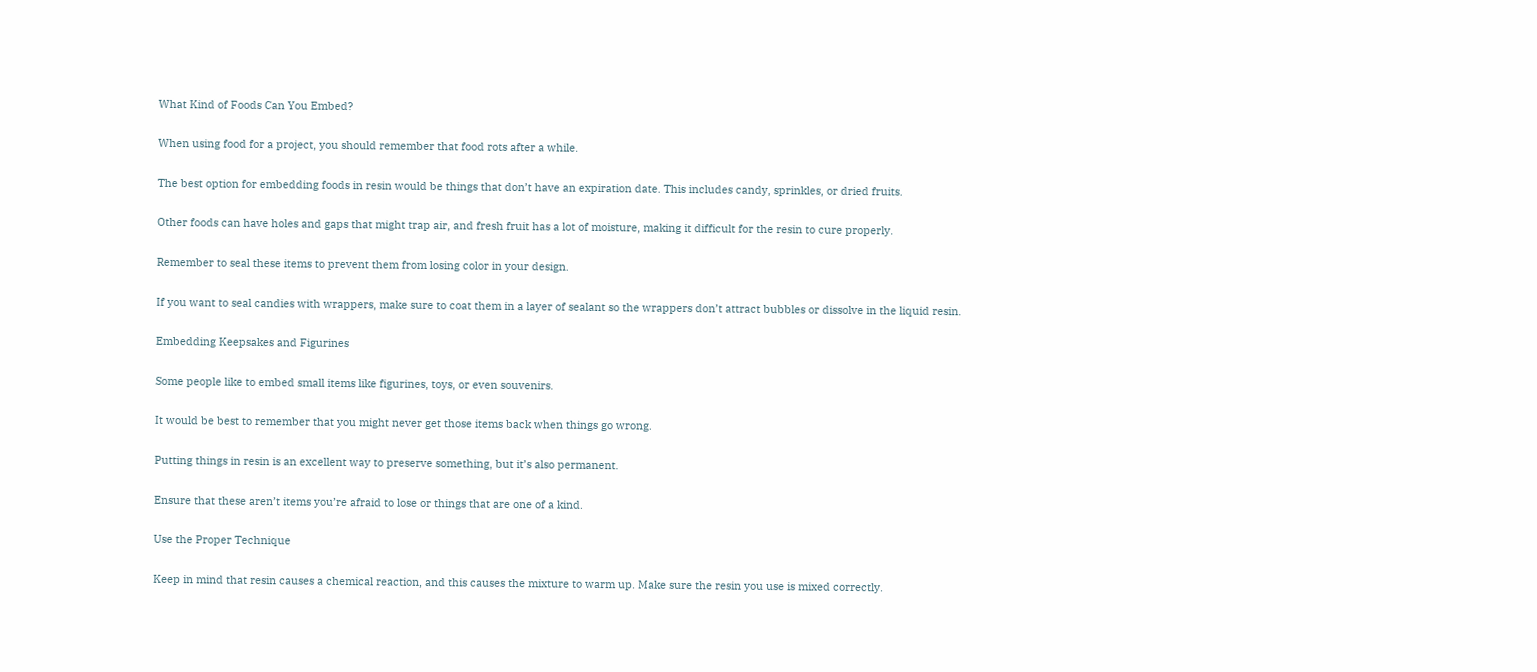What Kind of Foods Can You Embed?

When using food for a project, you should remember that food rots after a while.

The best option for embedding foods in resin would be things that don’t have an expiration date. This includes candy, sprinkles, or dried fruits.

Other foods can have holes and gaps that might trap air, and fresh fruit has a lot of moisture, making it difficult for the resin to cure properly.

Remember to seal these items to prevent them from losing color in your design.

If you want to seal candies with wrappers, make sure to coat them in a layer of sealant so the wrappers don’t attract bubbles or dissolve in the liquid resin.

Embedding Keepsakes and Figurines

Some people like to embed small items like figurines, toys, or even souvenirs.

It would be best to remember that you might never get those items back when things go wrong.

Putting things in resin is an excellent way to preserve something, but it’s also permanent.

Ensure that these aren’t items you’re afraid to lose or things that are one of a kind.

Use the Proper Technique

Keep in mind that resin causes a chemical reaction, and this causes the mixture to warm up. Make sure the resin you use is mixed correctly.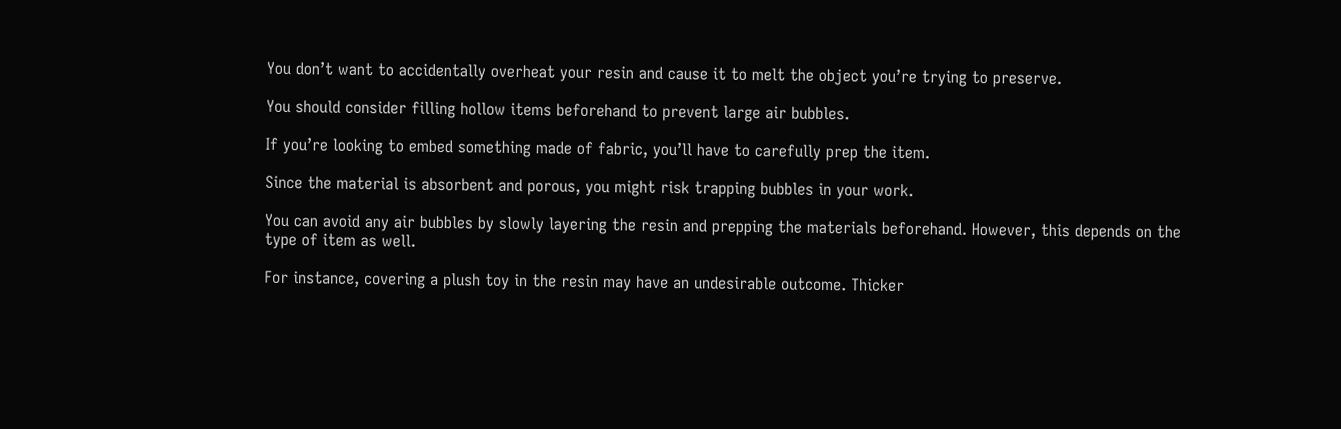You don’t want to accidentally overheat your resin and cause it to melt the object you’re trying to preserve.

You should consider filling hollow items beforehand to prevent large air bubbles.

If you’re looking to embed something made of fabric, you’ll have to carefully prep the item.

Since the material is absorbent and porous, you might risk trapping bubbles in your work.

You can avoid any air bubbles by slowly layering the resin and prepping the materials beforehand. However, this depends on the type of item as well.

For instance, covering a plush toy in the resin may have an undesirable outcome. Thicker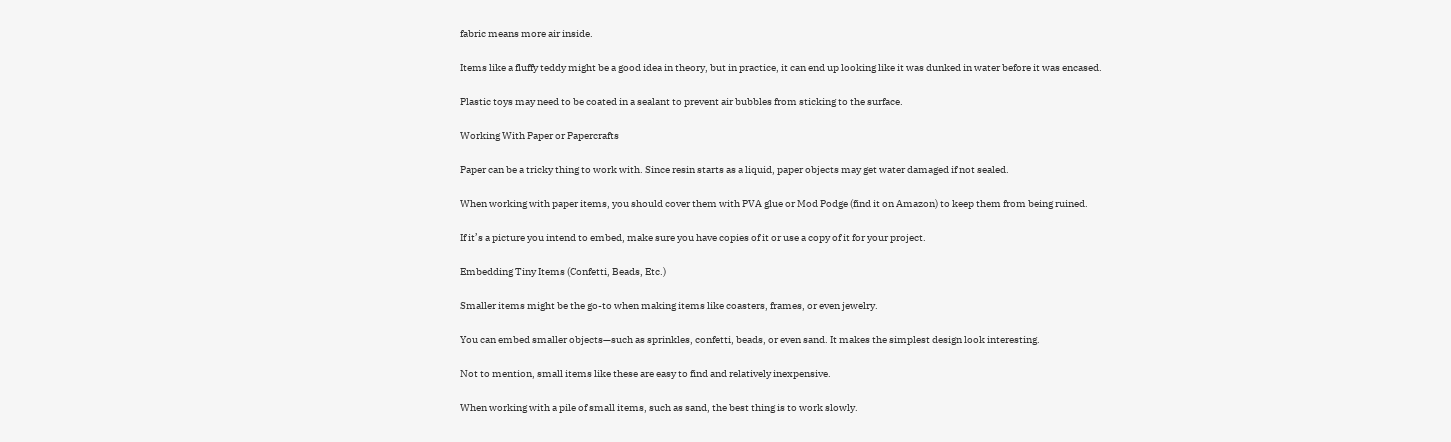fabric means more air inside.

Items like a fluffy teddy might be a good idea in theory, but in practice, it can end up looking like it was dunked in water before it was encased.

Plastic toys may need to be coated in a sealant to prevent air bubbles from sticking to the surface.

Working With Paper or Papercrafts

Paper can be a tricky thing to work with. Since resin starts as a liquid, paper objects may get water damaged if not sealed.

When working with paper items, you should cover them with PVA glue or Mod Podge (find it on Amazon) to keep them from being ruined.

If it’s a picture you intend to embed, make sure you have copies of it or use a copy of it for your project.

Embedding Tiny Items (Confetti, Beads, Etc.)

Smaller items might be the go-to when making items like coasters, frames, or even jewelry.

You can embed smaller objects—such as sprinkles, confetti, beads, or even sand. It makes the simplest design look interesting.

Not to mention, small items like these are easy to find and relatively inexpensive.

When working with a pile of small items, such as sand, the best thing is to work slowly.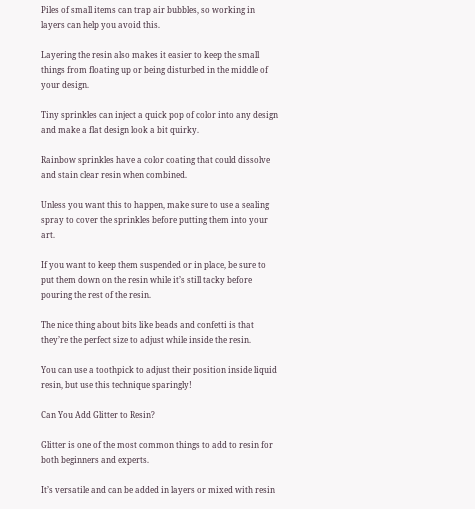Piles of small items can trap air bubbles, so working in layers can help you avoid this.

Layering the resin also makes it easier to keep the small things from floating up or being disturbed in the middle of your design.

Tiny sprinkles can inject a quick pop of color into any design and make a flat design look a bit quirky.

Rainbow sprinkles have a color coating that could dissolve and stain clear resin when combined.

Unless you want this to happen, make sure to use a sealing spray to cover the sprinkles before putting them into your art.

If you want to keep them suspended or in place, be sure to put them down on the resin while it’s still tacky before pouring the rest of the resin.

The nice thing about bits like beads and confetti is that they’re the perfect size to adjust while inside the resin.

You can use a toothpick to adjust their position inside liquid resin, but use this technique sparingly!

Can You Add Glitter to Resin?

Glitter is one of the most common things to add to resin for both beginners and experts.

It’s versatile and can be added in layers or mixed with resin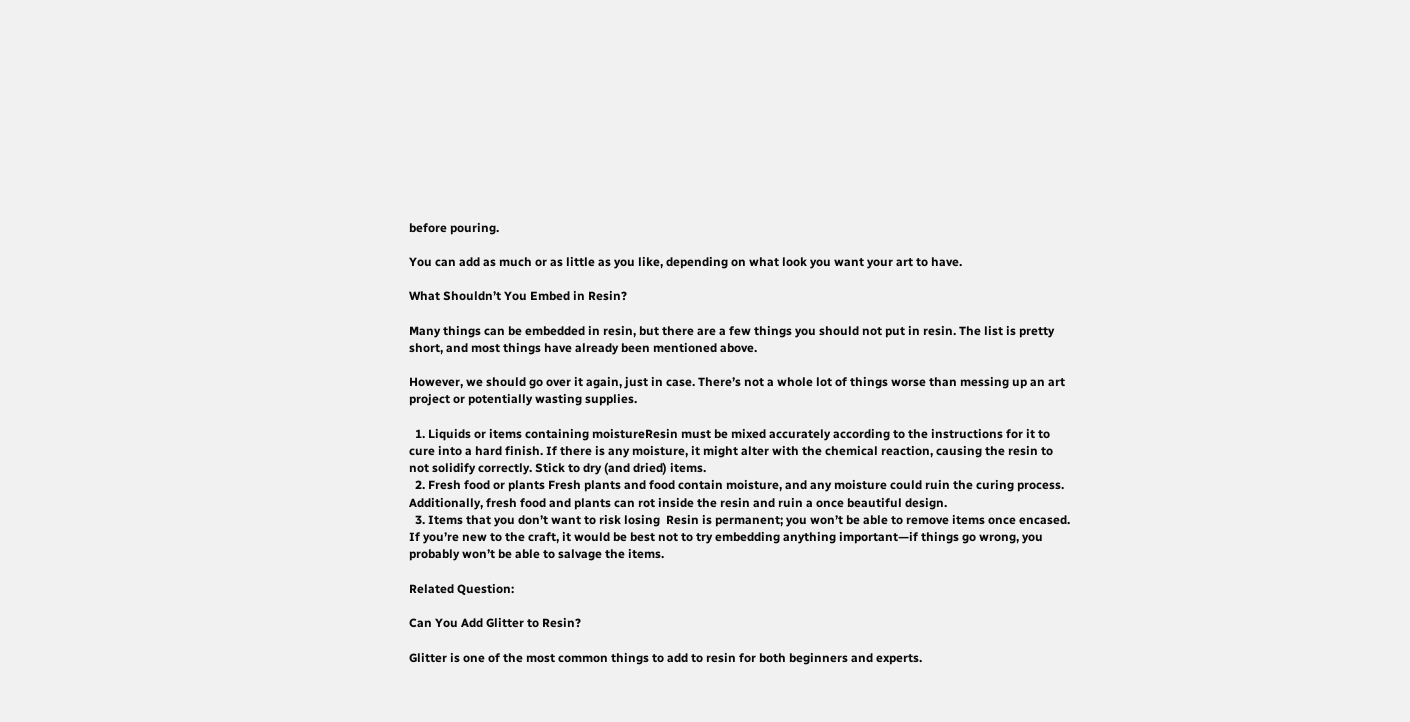before pouring.

You can add as much or as little as you like, depending on what look you want your art to have.

What Shouldn’t You Embed in Resin?

Many things can be embedded in resin, but there are a few things you should not put in resin. The list is pretty short, and most things have already been mentioned above.

However, we should go over it again, just in case. There’s not a whole lot of things worse than messing up an art project or potentially wasting supplies.

  1. Liquids or items containing moistureResin must be mixed accurately according to the instructions for it to cure into a hard finish. If there is any moisture, it might alter with the chemical reaction, causing the resin to not solidify correctly. Stick to dry (and dried) items.
  2. Fresh food or plants Fresh plants and food contain moisture, and any moisture could ruin the curing process. Additionally, fresh food and plants can rot inside the resin and ruin a once beautiful design.
  3. Items that you don’t want to risk losing  Resin is permanent; you won’t be able to remove items once encased. If you’re new to the craft, it would be best not to try embedding anything important—if things go wrong, you probably won’t be able to salvage the items.

Related Question:

Can You Add Glitter to Resin?

Glitter is one of the most common things to add to resin for both beginners and experts.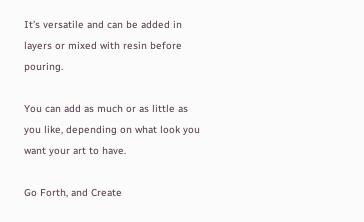It’s versatile and can be added in layers or mixed with resin before pouring.

You can add as much or as little as you like, depending on what look you want your art to have.

Go Forth, and Create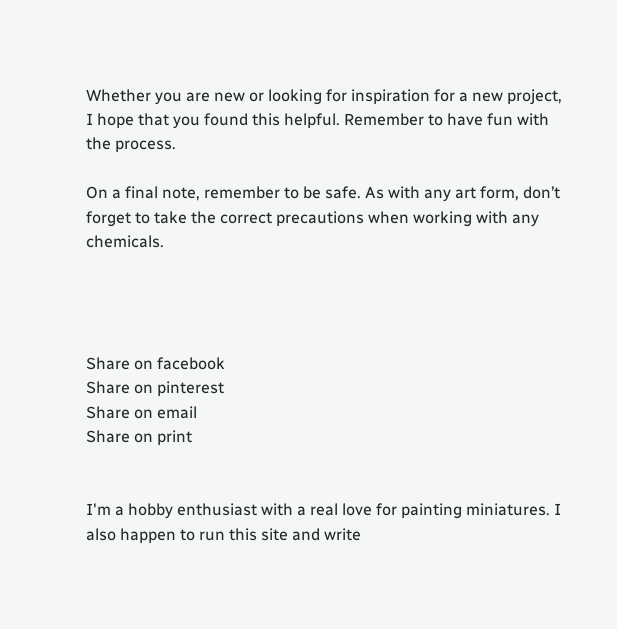Whether you are new or looking for inspiration for a new project, I hope that you found this helpful. Remember to have fun with the process.

On a final note, remember to be safe. As with any art form, don’t forget to take the correct precautions when working with any chemicals.




Share on facebook
Share on pinterest
Share on email
Share on print


I'm a hobby enthusiast with a real love for painting miniatures. I also happen to run this site and write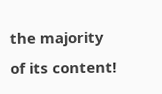the majority of its content!